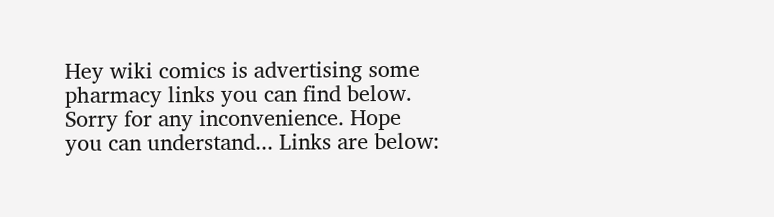Hey wiki comics is advertising some pharmacy links you can find below. Sorry for any inconvenience. Hope you can understand... Links are below: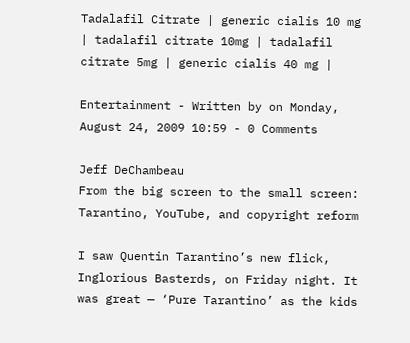Tadalafil Citrate | generic cialis 10 mg | tadalafil citrate 10mg | tadalafil citrate 5mg | generic cialis 40 mg |

Entertainment - Written by on Monday, August 24, 2009 10:59 - 0 Comments

Jeff DeChambeau
From the big screen to the small screen: Tarantino, YouTube, and copyright reform

I saw Quentin Tarantino’s new flick, Inglorious Basterds, on Friday night. It was great — ‘Pure Tarantino’ as the kids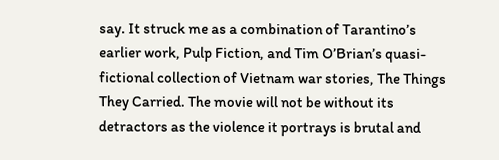say. It struck me as a combination of Tarantino’s earlier work, Pulp Fiction, and Tim O’Brian’s quasi-fictional collection of Vietnam war stories, The Things They Carried. The movie will not be without its detractors as the violence it portrays is brutal and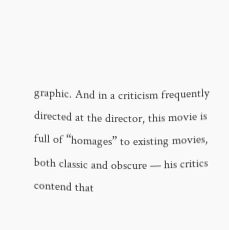graphic. And in a criticism frequently directed at the director, this movie is full of “homages” to existing movies, both classic and obscure — his critics contend that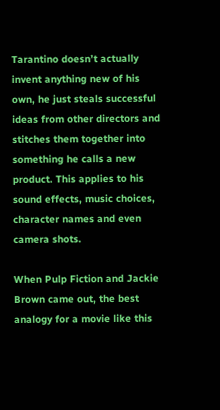Tarantino doesn’t actually invent anything new of his own, he just steals successful ideas from other directors and stitches them together into something he calls a new product. This applies to his sound effects, music choices, character names and even camera shots.

When Pulp Fiction and Jackie Brown came out, the best analogy for a movie like this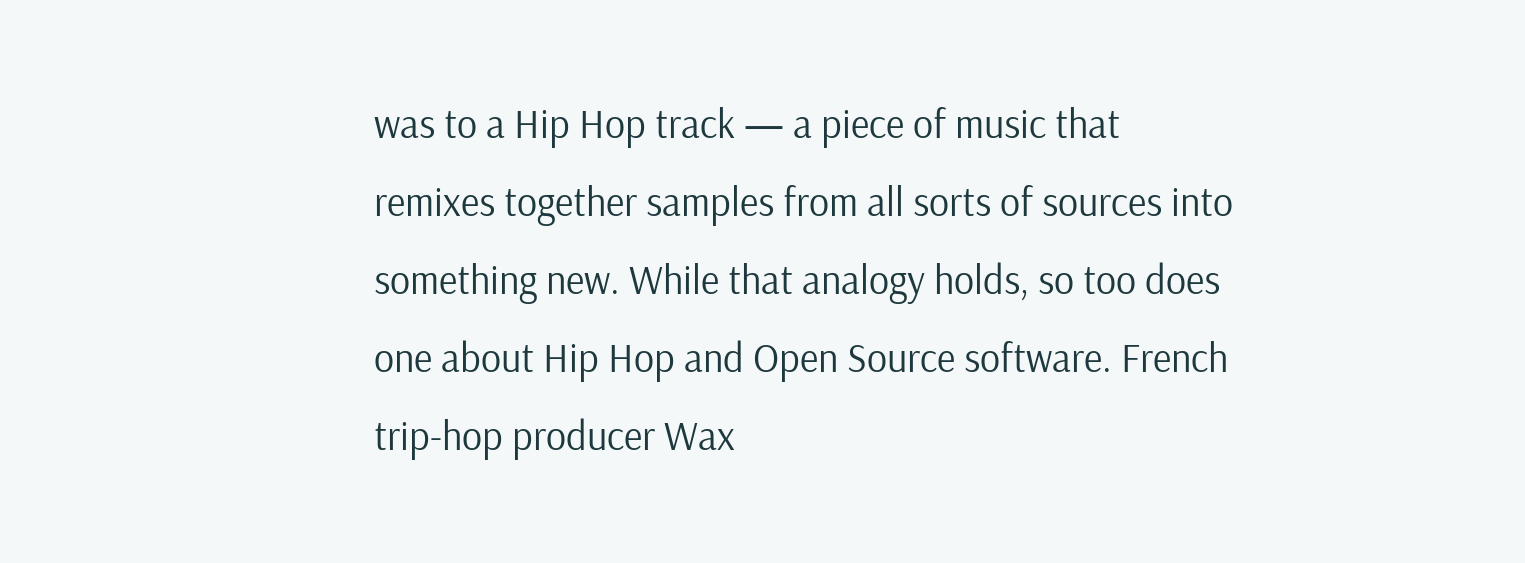was to a Hip Hop track — a piece of music that remixes together samples from all sorts of sources into something new. While that analogy holds, so too does one about Hip Hop and Open Source software. French trip-hop producer Wax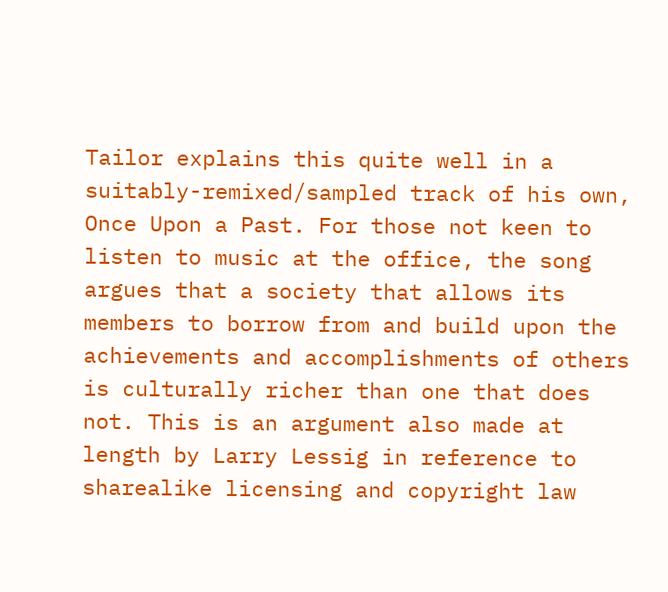Tailor explains this quite well in a suitably-remixed/sampled track of his own, Once Upon a Past. For those not keen to listen to music at the office, the song argues that a society that allows its members to borrow from and build upon the achievements and accomplishments of others is culturally richer than one that does not. This is an argument also made at length by Larry Lessig in reference to sharealike licensing and copyright law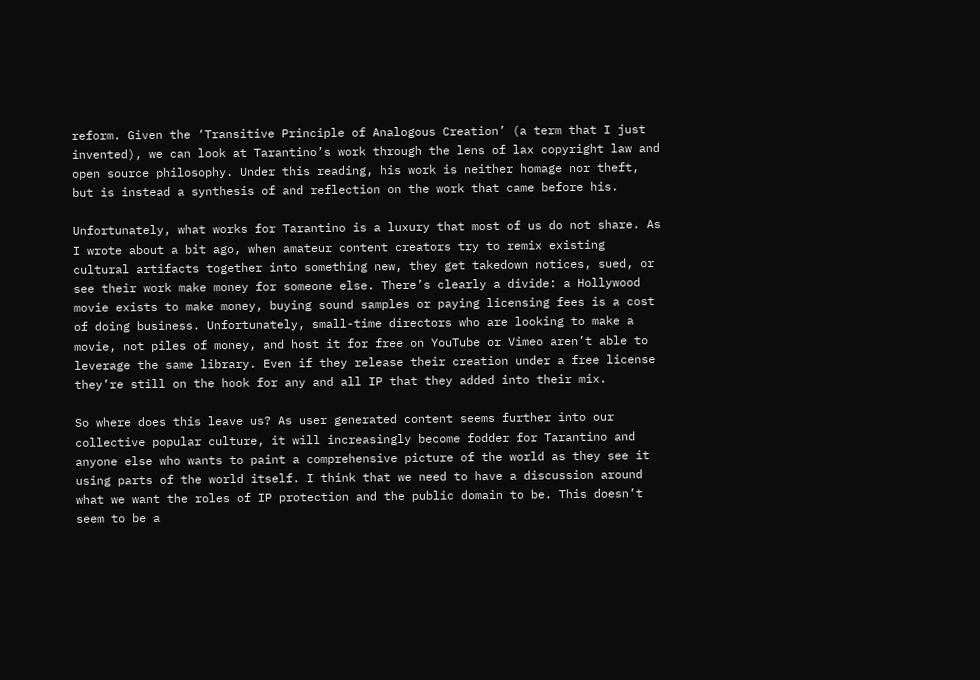reform. Given the ‘Transitive Principle of Analogous Creation’ (a term that I just invented), we can look at Tarantino’s work through the lens of lax copyright law and open source philosophy. Under this reading, his work is neither homage nor theft, but is instead a synthesis of and reflection on the work that came before his.

Unfortunately, what works for Tarantino is a luxury that most of us do not share. As I wrote about a bit ago, when amateur content creators try to remix existing cultural artifacts together into something new, they get takedown notices, sued, or see their work make money for someone else. There’s clearly a divide: a Hollywood movie exists to make money, buying sound samples or paying licensing fees is a cost of doing business. Unfortunately, small-time directors who are looking to make a movie, not piles of money, and host it for free on YouTube or Vimeo aren’t able to leverage the same library. Even if they release their creation under a free license they’re still on the hook for any and all IP that they added into their mix.

So where does this leave us? As user generated content seems further into our collective popular culture, it will increasingly become fodder for Tarantino and anyone else who wants to paint a comprehensive picture of the world as they see it using parts of the world itself. I think that we need to have a discussion around what we want the roles of IP protection and the public domain to be. This doesn’t seem to be a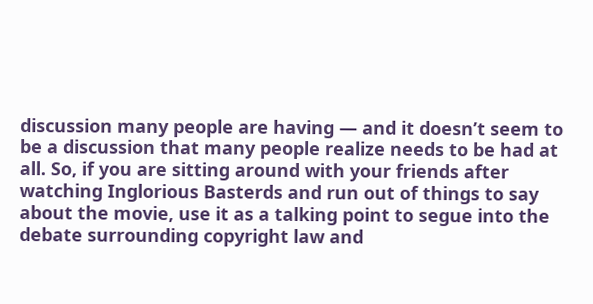discussion many people are having — and it doesn’t seem to be a discussion that many people realize needs to be had at all. So, if you are sitting around with your friends after watching Inglorious Basterds and run out of things to say about the movie, use it as a talking point to segue into the debate surrounding copyright law and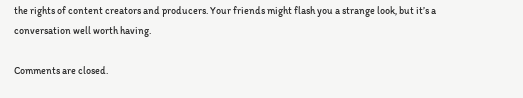the rights of content creators and producers. Your friends might flash you a strange look, but it’s a conversation well worth having.

Comments are closed.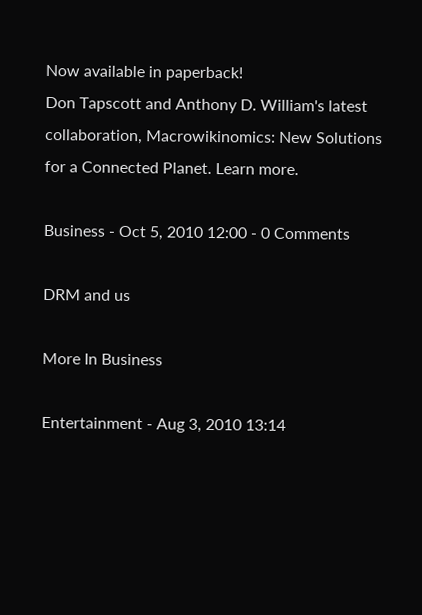Now available in paperback!
Don Tapscott and Anthony D. William's latest collaboration, Macrowikinomics: New Solutions for a Connected Planet. Learn more.

Business - Oct 5, 2010 12:00 - 0 Comments

DRM and us

More In Business

Entertainment - Aug 3, 2010 13:14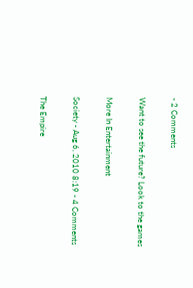- 2 Comments

Want to see the future? Look to the games

More In Entertainment

Society - Aug 6, 2010 8:19 - 4 Comments

The Empire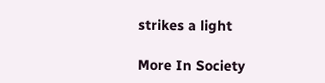strikes a light

More In Society